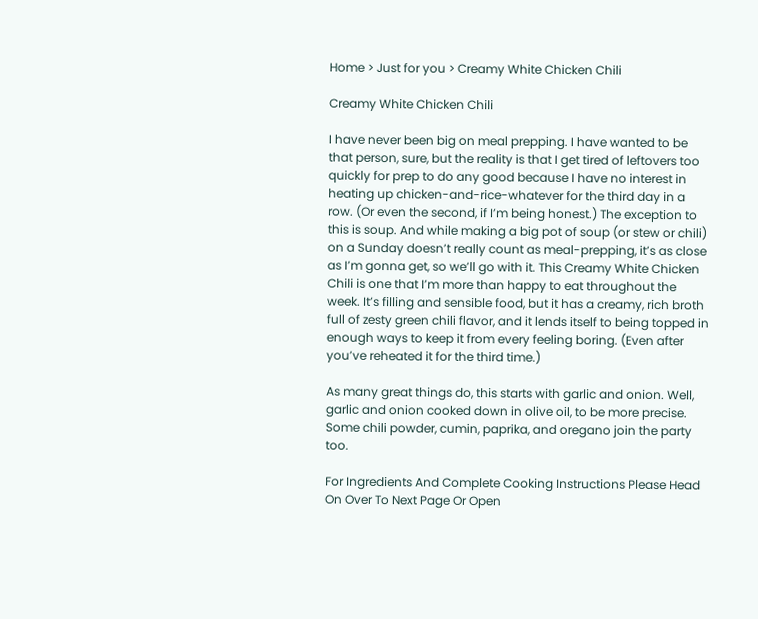Home > Just for you > Creamy White Chicken Chili

Creamy White Chicken Chili

I have never been big on meal prepping. I have wanted to be that person, sure, but the reality is that I get tired of leftovers too quickly for prep to do any good because I have no interest in heating up chicken-and-rice-whatever for the third day in a row. (Or even the second, if I’m being honest.) The exception to this is soup. And while making a big pot of soup (or stew or chili) on a Sunday doesn’t really count as meal-prepping, it’s as close as I’m gonna get, so we’ll go with it. This Creamy White Chicken Chili is one that I’m more than happy to eat throughout the week. It’s filling and sensible food, but it has a creamy, rich broth full of zesty green chili flavor, and it lends itself to being topped in enough ways to keep it from every feeling boring. (Even after you’ve reheated it for the third time.)

As many great things do, this starts with garlic and onion. Well, garlic and onion cooked down in olive oil, to be more precise. Some chili powder, cumin, paprika, and oregano join the party too.

For Ingredients And Complete Cooking Instructions Please Head On Over To Next Page Or Open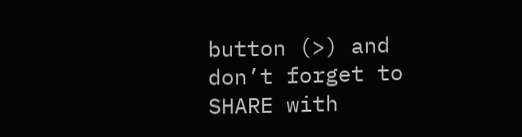button (>) and don’t forget to SHARE with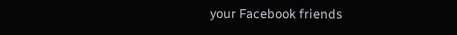your Facebook friends